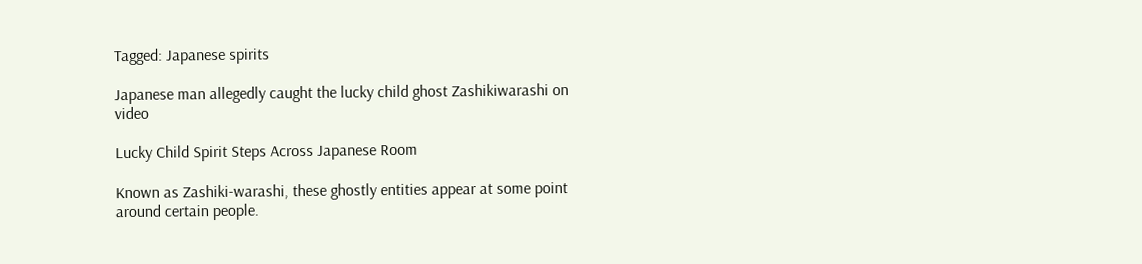Tagged: Japanese spirits

Japanese man allegedly caught the lucky child ghost Zashikiwarashi on video

Lucky Child Spirit Steps Across Japanese Room

Known as Zashiki-warashi, these ghostly entities appear at some point around certain people.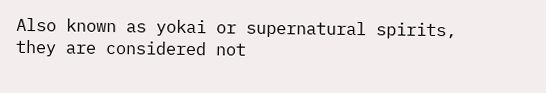Also known as yokai or supernatural spirits, they are considered not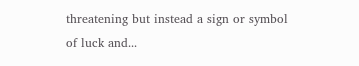threatening but instead a sign or symbol of luck and...